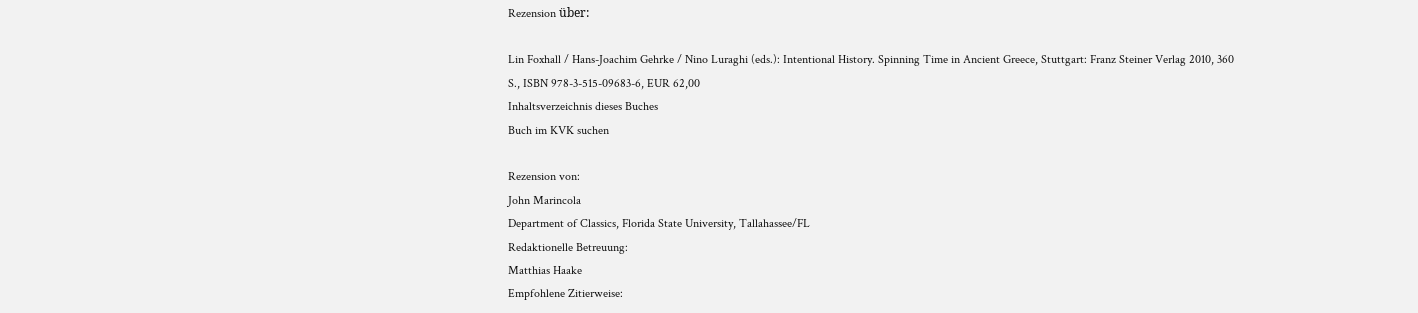Rezension über:

Lin Foxhall / Hans-Joachim Gehrke / Nino Luraghi (eds.): Intentional History. Spinning Time in Ancient Greece, Stuttgart: Franz Steiner Verlag 2010, 360 S., ISBN 978-3-515-09683-6, EUR 62,00
Inhaltsverzeichnis dieses Buches
Buch im KVK suchen

Rezension von:
John Marincola
Department of Classics, Florida State University, Tallahassee/FL
Redaktionelle Betreuung:
Matthias Haake
Empfohlene Zitierweise: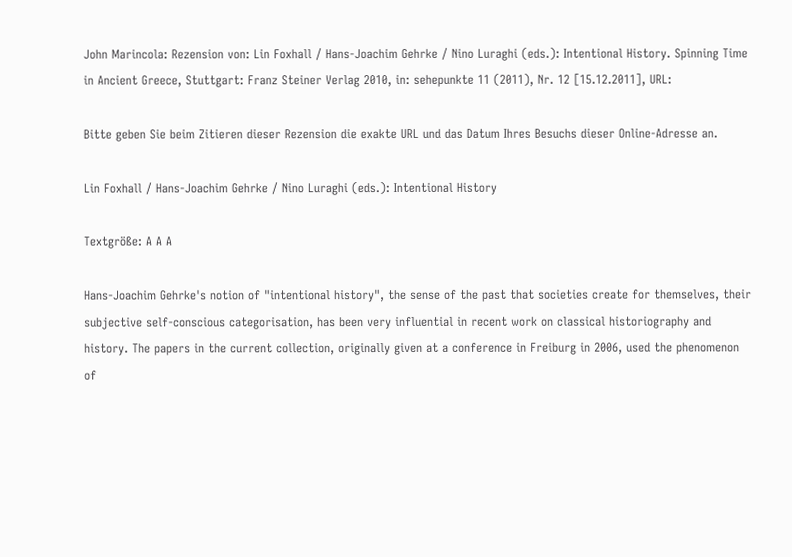John Marincola: Rezension von: Lin Foxhall / Hans-Joachim Gehrke / Nino Luraghi (eds.): Intentional History. Spinning Time in Ancient Greece, Stuttgart: Franz Steiner Verlag 2010, in: sehepunkte 11 (2011), Nr. 12 [15.12.2011], URL:

Bitte geben Sie beim Zitieren dieser Rezension die exakte URL und das Datum Ihres Besuchs dieser Online-Adresse an.

Lin Foxhall / Hans-Joachim Gehrke / Nino Luraghi (eds.): Intentional History

Textgröße: A A A

Hans-Joachim Gehrke's notion of "intentional history", the sense of the past that societies create for themselves, their subjective self-conscious categorisation, has been very influential in recent work on classical historiography and history. The papers in the current collection, originally given at a conference in Freiburg in 2006, used the phenomenon of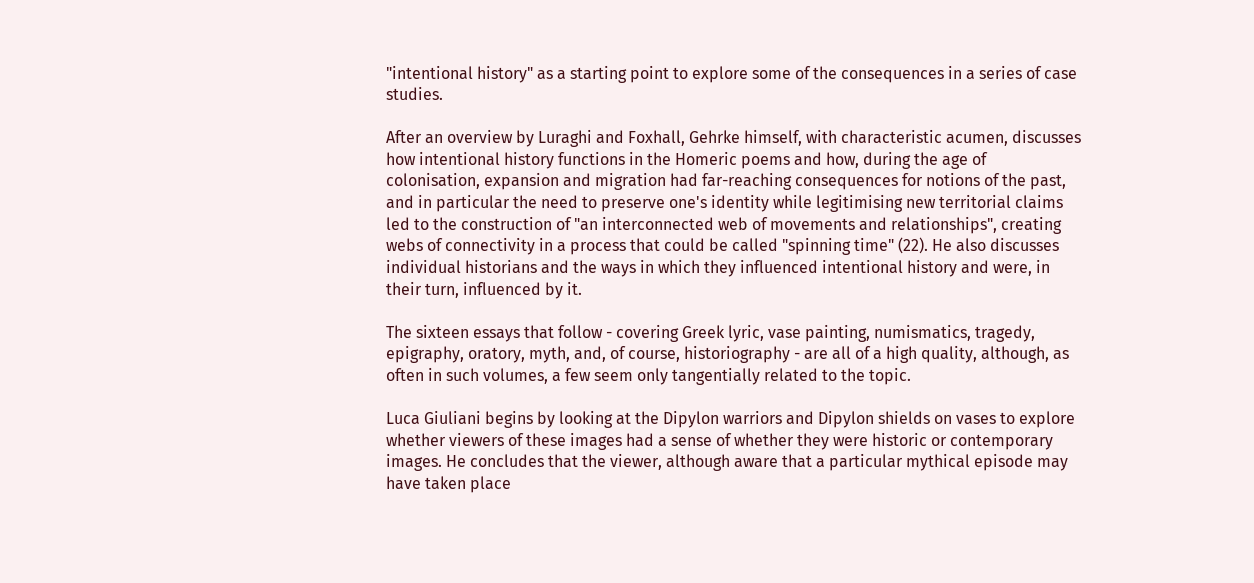"intentional history" as a starting point to explore some of the consequences in a series of case studies.

After an overview by Luraghi and Foxhall, Gehrke himself, with characteristic acumen, discusses how intentional history functions in the Homeric poems and how, during the age of colonisation, expansion and migration had far-reaching consequences for notions of the past, and in particular the need to preserve one's identity while legitimising new territorial claims led to the construction of "an interconnected web of movements and relationships", creating webs of connectivity in a process that could be called "spinning time" (22). He also discusses individual historians and the ways in which they influenced intentional history and were, in their turn, influenced by it.

The sixteen essays that follow - covering Greek lyric, vase painting, numismatics, tragedy, epigraphy, oratory, myth, and, of course, historiography - are all of a high quality, although, as often in such volumes, a few seem only tangentially related to the topic.

Luca Giuliani begins by looking at the Dipylon warriors and Dipylon shields on vases to explore whether viewers of these images had a sense of whether they were historic or contemporary images. He concludes that the viewer, although aware that a particular mythical episode may have taken place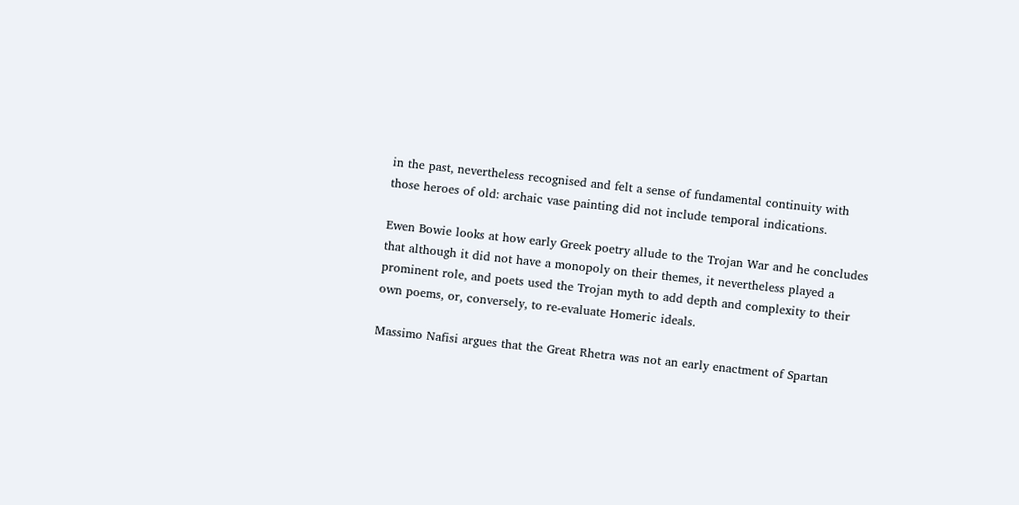in the past, nevertheless recognised and felt a sense of fundamental continuity with those heroes of old: archaic vase painting did not include temporal indications.

Ewen Bowie looks at how early Greek poetry allude to the Trojan War and he concludes that although it did not have a monopoly on their themes, it nevertheless played a prominent role, and poets used the Trojan myth to add depth and complexity to their own poems, or, conversely, to re-evaluate Homeric ideals.

Massimo Nafisi argues that the Great Rhetra was not an early enactment of Spartan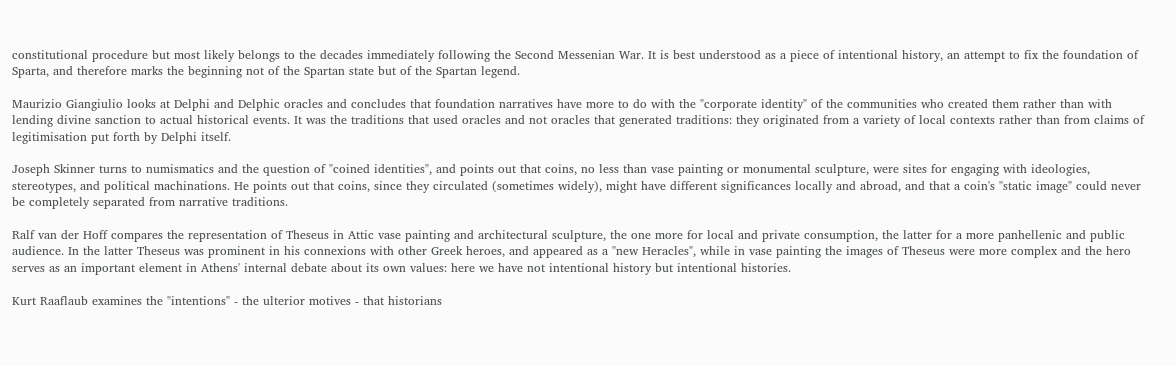constitutional procedure but most likely belongs to the decades immediately following the Second Messenian War. It is best understood as a piece of intentional history, an attempt to fix the foundation of Sparta, and therefore marks the beginning not of the Spartan state but of the Spartan legend.

Maurizio Giangiulio looks at Delphi and Delphic oracles and concludes that foundation narratives have more to do with the "corporate identity" of the communities who created them rather than with lending divine sanction to actual historical events. It was the traditions that used oracles and not oracles that generated traditions: they originated from a variety of local contexts rather than from claims of legitimisation put forth by Delphi itself.

Joseph Skinner turns to numismatics and the question of "coined identities", and points out that coins, no less than vase painting or monumental sculpture, were sites for engaging with ideologies, stereotypes, and political machinations. He points out that coins, since they circulated (sometimes widely), might have different significances locally and abroad, and that a coin's "static image" could never be completely separated from narrative traditions.

Ralf van der Hoff compares the representation of Theseus in Attic vase painting and architectural sculpture, the one more for local and private consumption, the latter for a more panhellenic and public audience. In the latter Theseus was prominent in his connexions with other Greek heroes, and appeared as a "new Heracles", while in vase painting the images of Theseus were more complex and the hero serves as an important element in Athens' internal debate about its own values: here we have not intentional history but intentional histories.

Kurt Raaflaub examines the "intentions" - the ulterior motives - that historians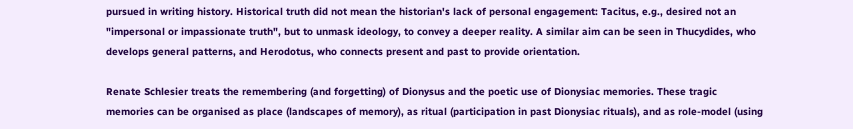pursued in writing history. Historical truth did not mean the historian's lack of personal engagement: Tacitus, e.g., desired not an "impersonal or impassionate truth", but to unmask ideology, to convey a deeper reality. A similar aim can be seen in Thucydides, who develops general patterns, and Herodotus, who connects present and past to provide orientation.

Renate Schlesier treats the remembering (and forgetting) of Dionysus and the poetic use of Dionysiac memories. These tragic memories can be organised as place (landscapes of memory), as ritual (participation in past Dionysiac rituals), and as role-model (using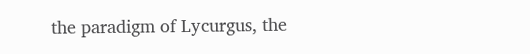the paradigm of Lycurgus, the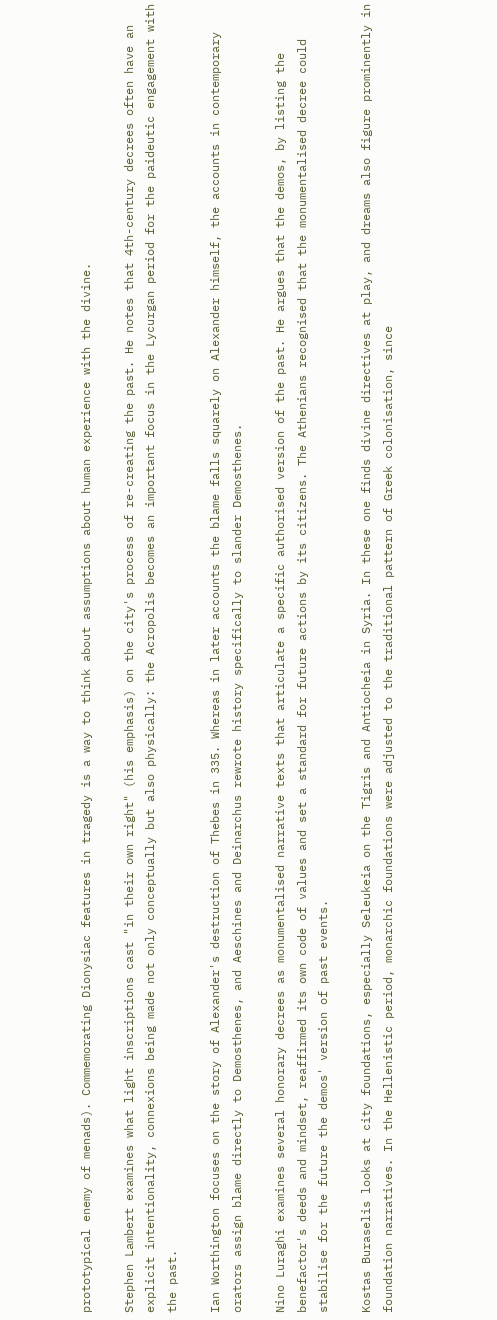prototypical enemy of menads). Commemorating Dionysiac features in tragedy is a way to think about assumptions about human experience with the divine.

Stephen Lambert examines what light inscriptions cast "in their own right" (his emphasis) on the city's process of re-creating the past. He notes that 4th-century decrees often have an explicit intentionality, connexions being made not only conceptually but also physically: the Acropolis becomes an important focus in the Lycurgan period for the paideutic engagement with the past.

Ian Worthington focuses on the story of Alexander's destruction of Thebes in 335. Whereas in later accounts the blame falls squarely on Alexander himself, the accounts in contemporary orators assign blame directly to Demosthenes, and Aeschines and Deinarchus rewrote history specifically to slander Demosthenes.

Nino Luraghi examines several honorary decrees as monumentalised narrative texts that articulate a specific authorised version of the past. He argues that the demos, by listing the benefactor's deeds and mindset, reaffirmed its own code of values and set a standard for future actions by its citizens. The Athenians recognised that the monumentalised decree could stabilise for the future the demos' version of past events.

Kostas Buraselis looks at city foundations, especially Seleukeia on the Tigris and Antiocheia in Syria. In these one finds divine directives at play, and dreams also figure prominently in foundation narratives. In the Hellenistic period, monarchic foundations were adjusted to the traditional pattern of Greek colonisation, since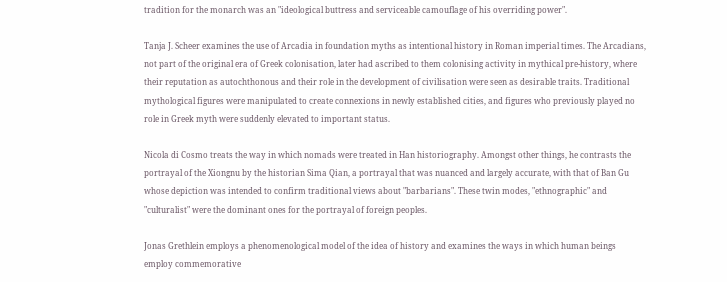tradition for the monarch was an "ideological buttress and serviceable camouflage of his overriding power".

Tanja J. Scheer examines the use of Arcadia in foundation myths as intentional history in Roman imperial times. The Arcadians, not part of the original era of Greek colonisation, later had ascribed to them colonising activity in mythical pre-history, where their reputation as autochthonous and their role in the development of civilisation were seen as desirable traits. Traditional mythological figures were manipulated to create connexions in newly established cities, and figures who previously played no role in Greek myth were suddenly elevated to important status.

Nicola di Cosmo treats the way in which nomads were treated in Han historiography. Amongst other things, he contrasts the portrayal of the Xiongnu by the historian Sima Qian, a portrayal that was nuanced and largely accurate, with that of Ban Gu whose depiction was intended to confirm traditional views about "barbarians". These twin modes, "ethnographic" and "culturalist" were the dominant ones for the portrayal of foreign peoples.

Jonas Grethlein employs a phenomenological model of the idea of history and examines the ways in which human beings employ commemorative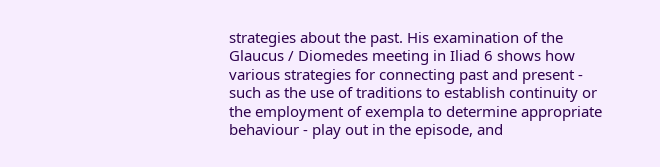strategies about the past. His examination of the Glaucus / Diomedes meeting in Iliad 6 shows how various strategies for connecting past and present - such as the use of traditions to establish continuity or the employment of exempla to determine appropriate behaviour - play out in the episode, and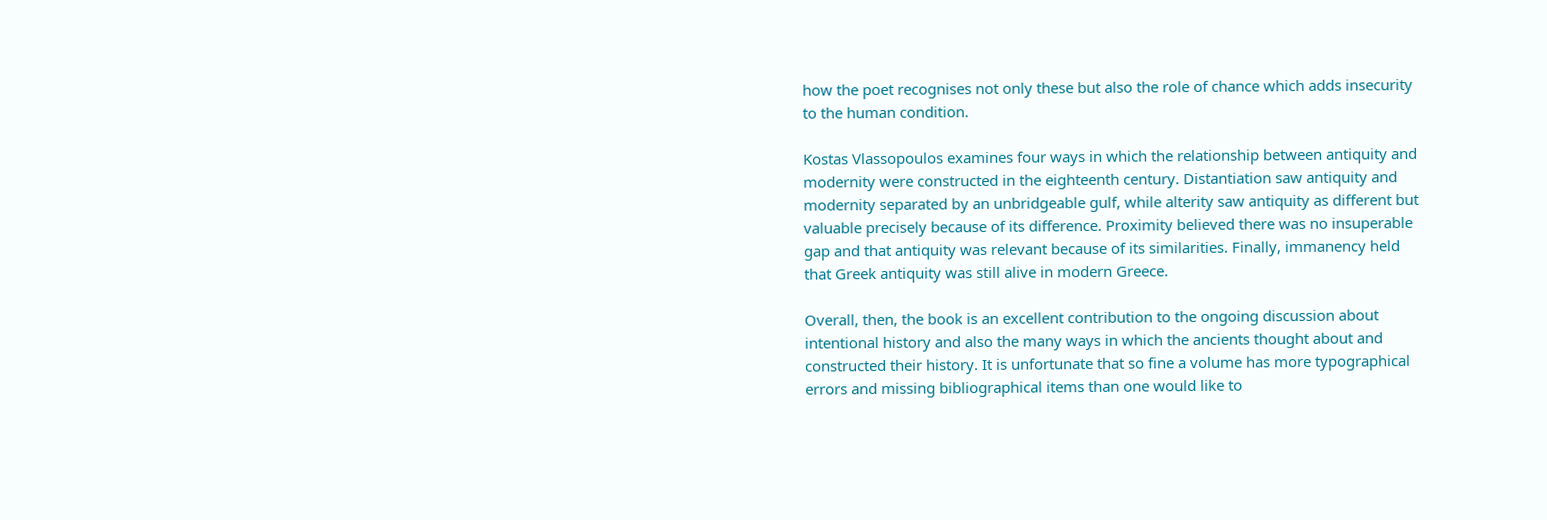how the poet recognises not only these but also the role of chance which adds insecurity to the human condition.

Kostas Vlassopoulos examines four ways in which the relationship between antiquity and modernity were constructed in the eighteenth century. Distantiation saw antiquity and modernity separated by an unbridgeable gulf, while alterity saw antiquity as different but valuable precisely because of its difference. Proximity believed there was no insuperable gap and that antiquity was relevant because of its similarities. Finally, immanency held that Greek antiquity was still alive in modern Greece.

Overall, then, the book is an excellent contribution to the ongoing discussion about intentional history and also the many ways in which the ancients thought about and constructed their history. It is unfortunate that so fine a volume has more typographical errors and missing bibliographical items than one would like to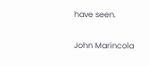have seen.

John Marincola